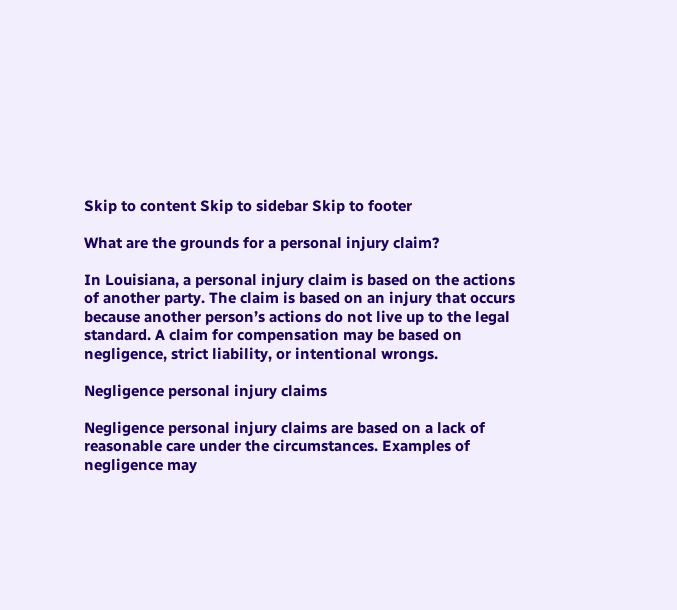Skip to content Skip to sidebar Skip to footer

What are the grounds for a personal injury claim?

In Louisiana, a personal injury claim is based on the actions of another party. The claim is based on an injury that occurs because another person’s actions do not live up to the legal standard. A claim for compensation may be based on negligence, strict liability, or intentional wrongs.

Negligence personal injury claims

Negligence personal injury claims are based on a lack of reasonable care under the circumstances. Examples of negligence may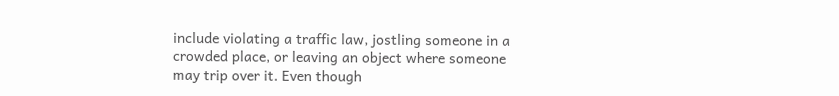include violating a traffic law, jostling someone in a crowded place, or leaving an object where someone may trip over it. Even though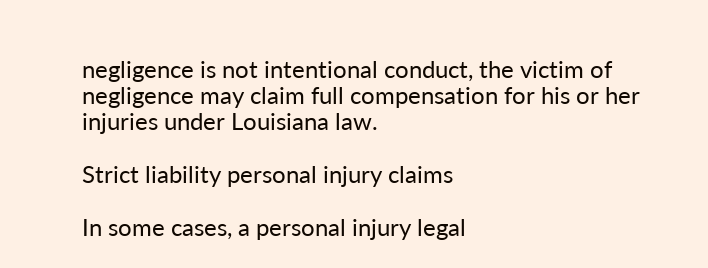negligence is not intentional conduct, the victim of negligence may claim full compensation for his or her injuries under Louisiana law.

Strict liability personal injury claims

In some cases, a personal injury legal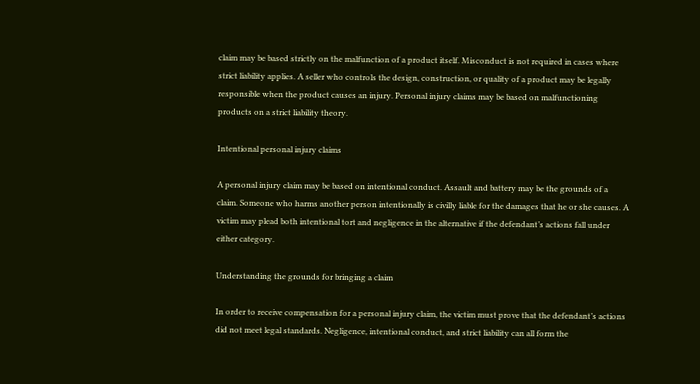claim may be based strictly on the malfunction of a product itself. Misconduct is not required in cases where strict liability applies. A seller who controls the design, construction, or quality of a product may be legally responsible when the product causes an injury. Personal injury claims may be based on malfunctioning products on a strict liability theory.

Intentional personal injury claims

A personal injury claim may be based on intentional conduct. Assault and battery may be the grounds of a claim. Someone who harms another person intentionally is civilly liable for the damages that he or she causes. A victim may plead both intentional tort and negligence in the alternative if the defendant’s actions fall under either category.

Understanding the grounds for bringing a claim

In order to receive compensation for a personal injury claim, the victim must prove that the defendant’s actions did not meet legal standards. Negligence, intentional conduct, and strict liability can all form the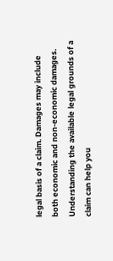legal basis of a claim. Damages may include both economic and non-economic damages. Understanding the available legal grounds of a claim can help you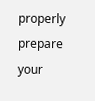properly prepare your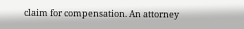claim for compensation. An attorney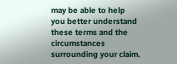may be able to help you better understand these terms and the circumstances surrounding your claim.